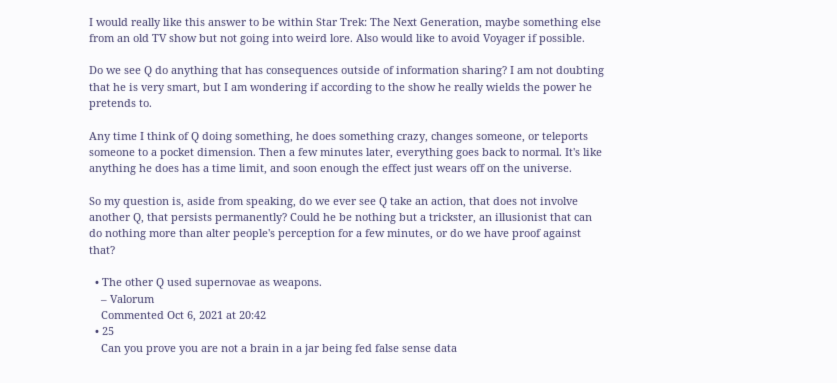I would really like this answer to be within Star Trek: The Next Generation, maybe something else from an old TV show but not going into weird lore. Also would like to avoid Voyager if possible.

Do we see Q do anything that has consequences outside of information sharing? I am not doubting that he is very smart, but I am wondering if according to the show he really wields the power he pretends to.

Any time I think of Q doing something, he does something crazy, changes someone, or teleports someone to a pocket dimension. Then a few minutes later, everything goes back to normal. It's like anything he does has a time limit, and soon enough the effect just wears off on the universe.

So my question is, aside from speaking, do we ever see Q take an action, that does not involve another Q, that persists permanently? Could he be nothing but a trickster, an illusionist that can do nothing more than alter people's perception for a few minutes, or do we have proof against that?

  • The other Q used supernovae as weapons.
    – Valorum
    Commented Oct 6, 2021 at 20:42
  • 25
    Can you prove you are not a brain in a jar being fed false sense data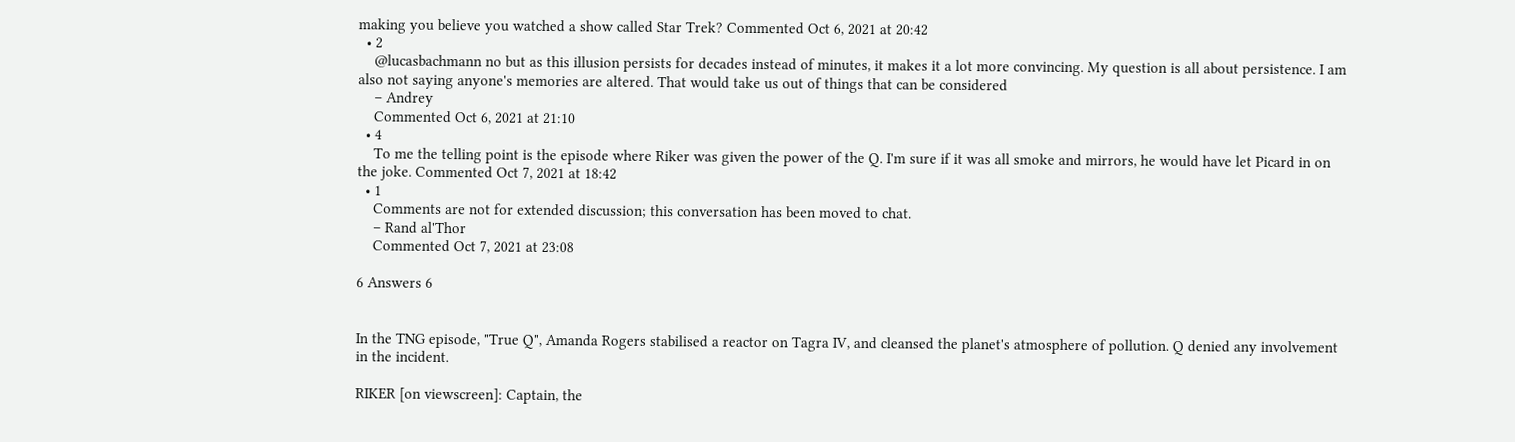making you believe you watched a show called Star Trek? Commented Oct 6, 2021 at 20:42
  • 2
    @lucasbachmann no but as this illusion persists for decades instead of minutes, it makes it a lot more convincing. My question is all about persistence. I am also not saying anyone's memories are altered. That would take us out of things that can be considered
    – Andrey
    Commented Oct 6, 2021 at 21:10
  • 4
    To me the telling point is the episode where Riker was given the power of the Q. I'm sure if it was all smoke and mirrors, he would have let Picard in on the joke. Commented Oct 7, 2021 at 18:42
  • 1
    Comments are not for extended discussion; this conversation has been moved to chat.
    – Rand al'Thor
    Commented Oct 7, 2021 at 23:08

6 Answers 6


In the TNG episode, "True Q", Amanda Rogers stabilised a reactor on Tagra IV, and cleansed the planet's atmosphere of pollution. Q denied any involvement in the incident.

RIKER [on viewscreen]: Captain, the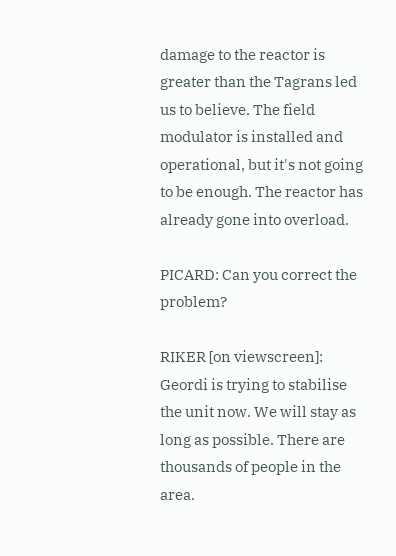damage to the reactor is greater than the Tagrans led us to believe. The field modulator is installed and operational, but it's not going to be enough. The reactor has already gone into overload.

PICARD: Can you correct the problem?

RIKER [on viewscreen]: Geordi is trying to stabilise the unit now. We will stay as long as possible. There are thousands of people in the area.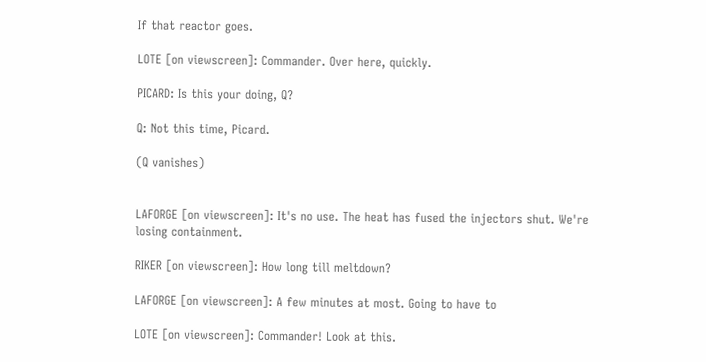If that reactor goes.

LOTE [on viewscreen]: Commander. Over here, quickly.

PICARD: Is this your doing, Q?

Q: Not this time, Picard.

(Q vanishes)


LAFORGE [on viewscreen]: It's no use. The heat has fused the injectors shut. We're losing containment.

RIKER [on viewscreen]: How long till meltdown?

LAFORGE [on viewscreen]: A few minutes at most. Going to have to

LOTE [on viewscreen]: Commander! Look at this.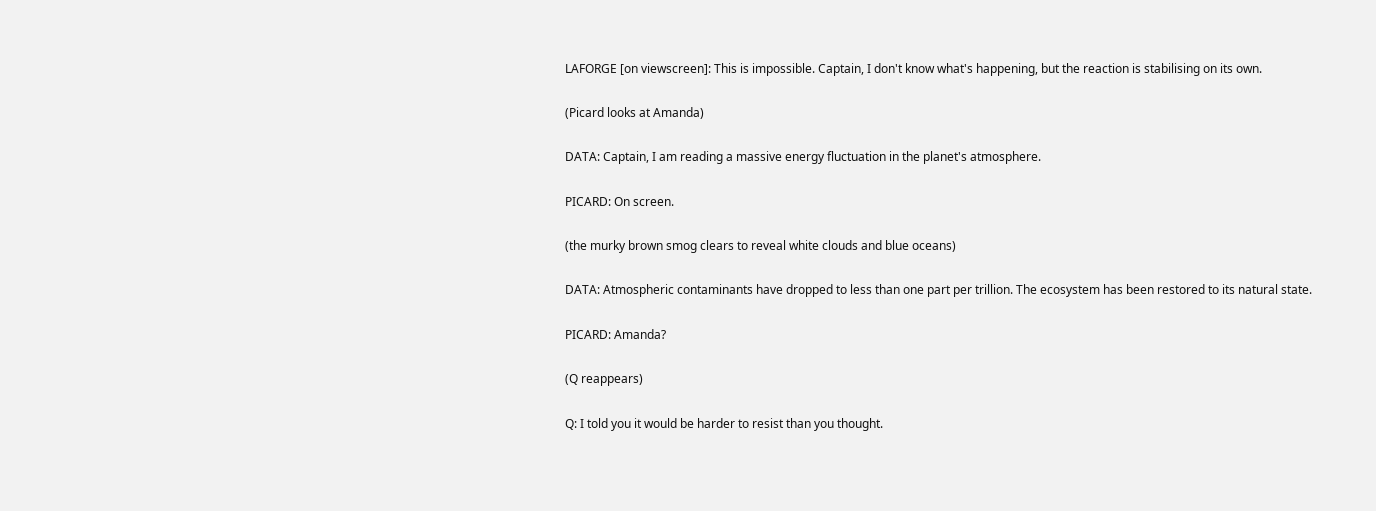LAFORGE [on viewscreen]: This is impossible. Captain, I don't know what's happening, but the reaction is stabilising on its own.

(Picard looks at Amanda)

DATA: Captain, I am reading a massive energy fluctuation in the planet's atmosphere.

PICARD: On screen.

(the murky brown smog clears to reveal white clouds and blue oceans)

DATA: Atmospheric contaminants have dropped to less than one part per trillion. The ecosystem has been restored to its natural state.

PICARD: Amanda?

(Q reappears)

Q: I told you it would be harder to resist than you thought.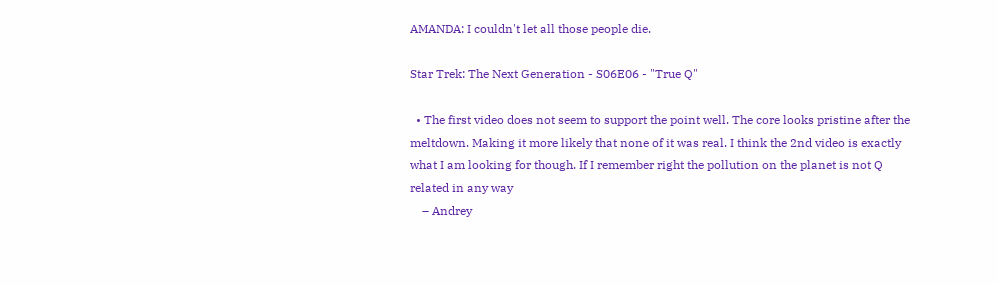AMANDA: I couldn't let all those people die.

Star Trek: The Next Generation - S06E06 - "True Q"

  • The first video does not seem to support the point well. The core looks pristine after the meltdown. Making it more likely that none of it was real. I think the 2nd video is exactly what I am looking for though. If I remember right the pollution on the planet is not Q related in any way
    – Andrey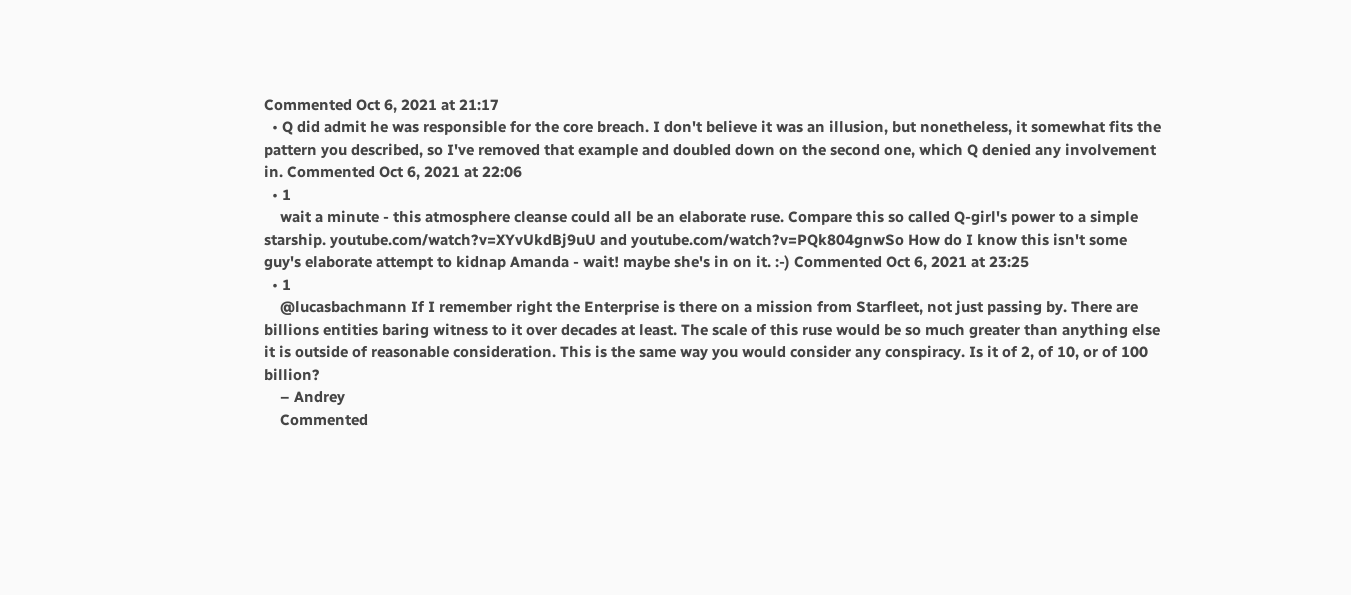Commented Oct 6, 2021 at 21:17
  • Q did admit he was responsible for the core breach. I don't believe it was an illusion, but nonetheless, it somewhat fits the pattern you described, so I've removed that example and doubled down on the second one, which Q denied any involvement in. Commented Oct 6, 2021 at 22:06
  • 1
    wait a minute - this atmosphere cleanse could all be an elaborate ruse. Compare this so called Q-girl's power to a simple starship. youtube.com/watch?v=XYvUkdBj9uU and youtube.com/watch?v=PQk804gnwSo How do I know this isn't some guy's elaborate attempt to kidnap Amanda - wait! maybe she's in on it. :-) Commented Oct 6, 2021 at 23:25
  • 1
    @lucasbachmann If I remember right the Enterprise is there on a mission from Starfleet, not just passing by. There are billions entities baring witness to it over decades at least. The scale of this ruse would be so much greater than anything else it is outside of reasonable consideration. This is the same way you would consider any conspiracy. Is it of 2, of 10, or of 100 billion?
    – Andrey
    Commented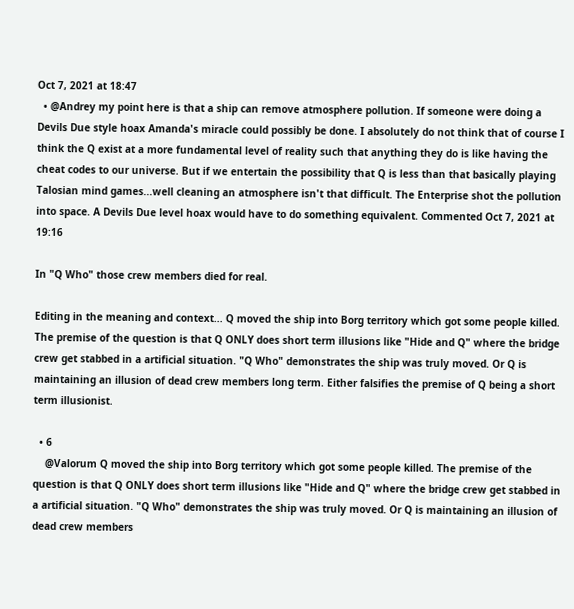Oct 7, 2021 at 18:47
  • @Andrey my point here is that a ship can remove atmosphere pollution. If someone were doing a Devils Due style hoax Amanda's miracle could possibly be done. I absolutely do not think that of course I think the Q exist at a more fundamental level of reality such that anything they do is like having the cheat codes to our universe. But if we entertain the possibility that Q is less than that basically playing Talosian mind games...well cleaning an atmosphere isn't that difficult. The Enterprise shot the pollution into space. A Devils Due level hoax would have to do something equivalent. Commented Oct 7, 2021 at 19:16

In "Q Who" those crew members died for real.

Editing in the meaning and context... Q moved the ship into Borg territory which got some people killed. The premise of the question is that Q ONLY does short term illusions like "Hide and Q" where the bridge crew get stabbed in a artificial situation. "Q Who" demonstrates the ship was truly moved. Or Q is maintaining an illusion of dead crew members long term. Either falsifies the premise of Q being a short term illusionist.

  • 6
    @Valorum Q moved the ship into Borg territory which got some people killed. The premise of the question is that Q ONLY does short term illusions like "Hide and Q" where the bridge crew get stabbed in a artificial situation. "Q Who" demonstrates the ship was truly moved. Or Q is maintaining an illusion of dead crew members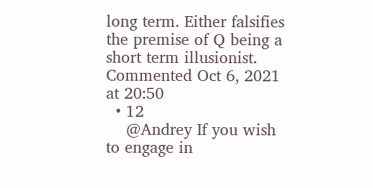long term. Either falsifies the premise of Q being a short term illusionist. Commented Oct 6, 2021 at 20:50
  • 12
    @Andrey If you wish to engage in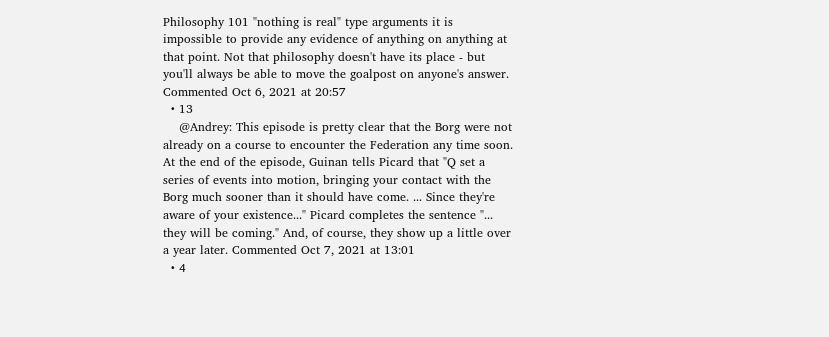Philosophy 101 "nothing is real" type arguments it is impossible to provide any evidence of anything on anything at that point. Not that philosophy doesn't have its place - but you'll always be able to move the goalpost on anyone's answer. Commented Oct 6, 2021 at 20:57
  • 13
    @Andrey: This episode is pretty clear that the Borg were not already on a course to encounter the Federation any time soon. At the end of the episode, Guinan tells Picard that "Q set a series of events into motion, bringing your contact with the Borg much sooner than it should have come. ... Since they're aware of your existence..." Picard completes the sentence "... they will be coming." And, of course, they show up a little over a year later. Commented Oct 7, 2021 at 13:01
  • 4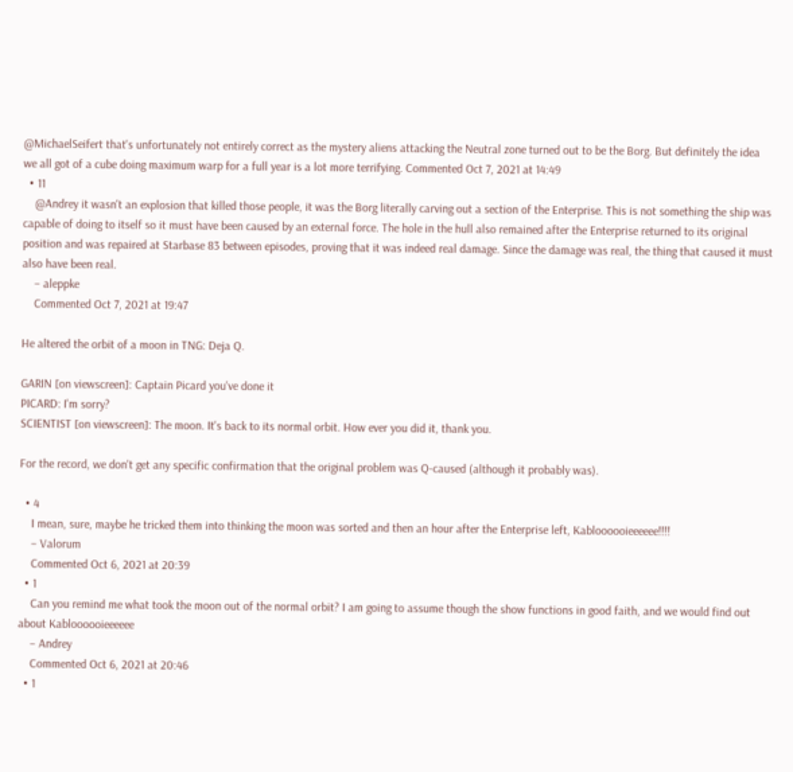@MichaelSeifert that's unfortunately not entirely correct as the mystery aliens attacking the Neutral zone turned out to be the Borg. But definitely the idea we all got of a cube doing maximum warp for a full year is a lot more terrifying. Commented Oct 7, 2021 at 14:49
  • 11
    @Andrey it wasn't an explosion that killed those people, it was the Borg literally carving out a section of the Enterprise. This is not something the ship was capable of doing to itself so it must have been caused by an external force. The hole in the hull also remained after the Enterprise returned to its original position and was repaired at Starbase 83 between episodes, proving that it was indeed real damage. Since the damage was real, the thing that caused it must also have been real.
    – aleppke
    Commented Oct 7, 2021 at 19:47

He altered the orbit of a moon in TNG: Deja Q.

GARIN [on viewscreen]: Captain Picard you've done it
PICARD: I'm sorry?
SCIENTIST [on viewscreen]: The moon. It's back to its normal orbit. How ever you did it, thank you.

For the record, we don't get any specific confirmation that the original problem was Q-caused (although it probably was).

  • 4
    I mean, sure, maybe he tricked them into thinking the moon was sorted and then an hour after the Enterprise left, Kabloooooieeeeee!!!!
    – Valorum
    Commented Oct 6, 2021 at 20:39
  • 1
    Can you remind me what took the moon out of the normal orbit? I am going to assume though the show functions in good faith, and we would find out about Kabloooooieeeeee
    – Andrey
    Commented Oct 6, 2021 at 20:46
  • 1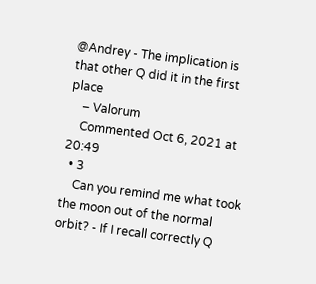@Andrey - The implication is that other Q did it in the first place
    – Valorum
    Commented Oct 6, 2021 at 20:49
  • 3
    Can you remind me what took the moon out of the normal orbit? - If I recall correctly Q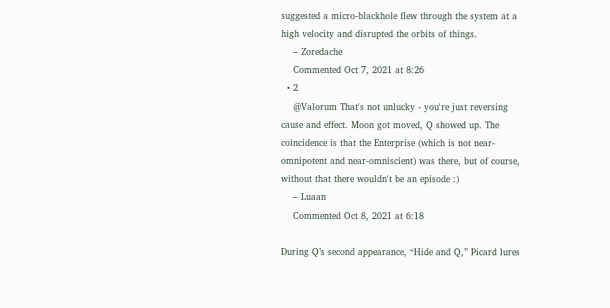suggested a micro-blackhole flew through the system at a high velocity and disrupted the orbits of things.
    – Zoredache
    Commented Oct 7, 2021 at 8:26
  • 2
    @Valorum That's not unlucky - you're just reversing cause and effect. Moon got moved, Q showed up. The coincidence is that the Enterprise (which is not near-omnipotent and near-omniscient) was there, but of course, without that there wouldn't be an episode :)
    – Luaan
    Commented Oct 8, 2021 at 6:18

During Q’s second appearance, “Hide and Q,” Picard lures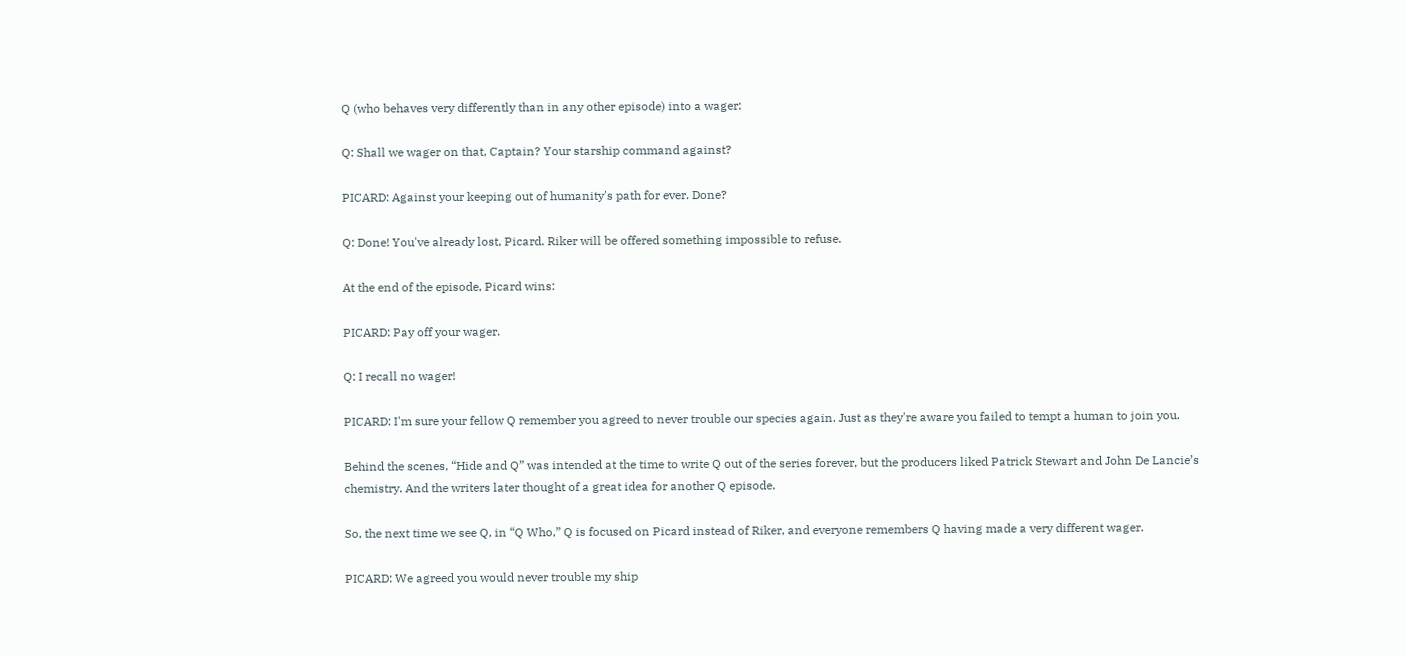Q (who behaves very differently than in any other episode) into a wager:

Q: Shall we wager on that, Captain? Your starship command against?

PICARD: Against your keeping out of humanity's path for ever. Done?

Q: Done! You've already lost, Picard. Riker will be offered something impossible to refuse.

At the end of the episode, Picard wins:

PICARD: Pay off your wager.

Q: I recall no wager!

PICARD: I'm sure your fellow Q remember you agreed to never trouble our species again. Just as they're aware you failed to tempt a human to join you.

Behind the scenes, “Hide and Q” was intended at the time to write Q out of the series forever, but the producers liked Patrick Stewart and John De Lancie’s chemistry. And the writers later thought of a great idea for another Q episode.

So, the next time we see Q, in “Q Who,” Q is focused on Picard instead of Riker, and everyone remembers Q having made a very different wager.

PICARD: We agreed you would never trouble my ship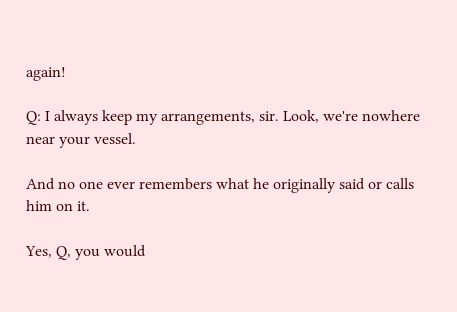again!

Q: I always keep my arrangements, sir. Look, we're nowhere near your vessel.

And no one ever remembers what he originally said or calls him on it.

Yes, Q, you would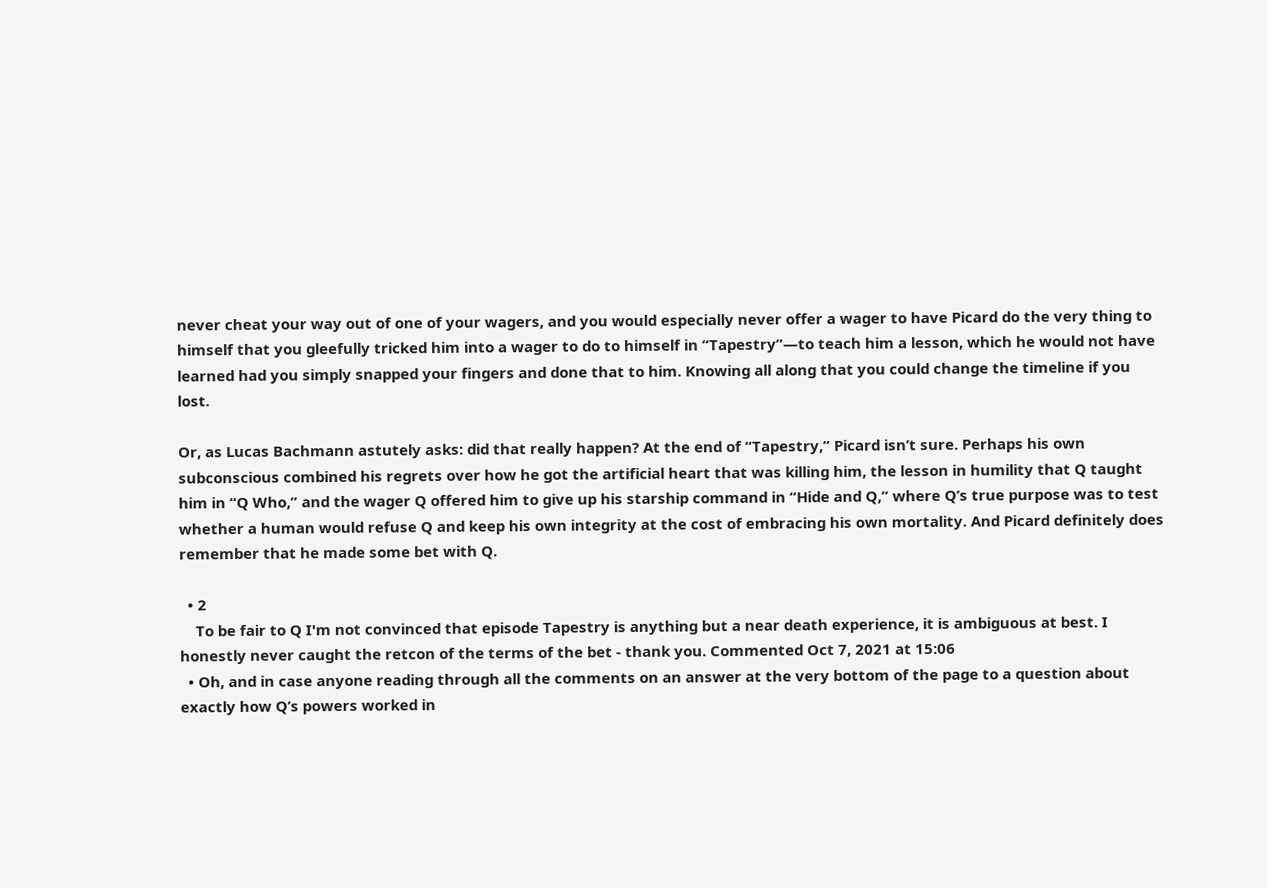never cheat your way out of one of your wagers, and you would especially never offer a wager to have Picard do the very thing to himself that you gleefully tricked him into a wager to do to himself in “Tapestry”—to teach him a lesson, which he would not have learned had you simply snapped your fingers and done that to him. Knowing all along that you could change the timeline if you lost.

Or, as Lucas Bachmann astutely asks: did that really happen? At the end of “Tapestry,” Picard isn’t sure. Perhaps his own subconscious combined his regrets over how he got the artificial heart that was killing him, the lesson in humility that Q taught him in “Q Who,” and the wager Q offered him to give up his starship command in “Hide and Q,” where Q’s true purpose was to test whether a human would refuse Q and keep his own integrity at the cost of embracing his own mortality. And Picard definitely does remember that he made some bet with Q.

  • 2
    To be fair to Q I'm not convinced that episode Tapestry is anything but a near death experience, it is ambiguous at best. I honestly never caught the retcon of the terms of the bet - thank you. Commented Oct 7, 2021 at 15:06
  • Oh, and in case anyone reading through all the comments on an answer at the very bottom of the page to a question about exactly how Q’s powers worked in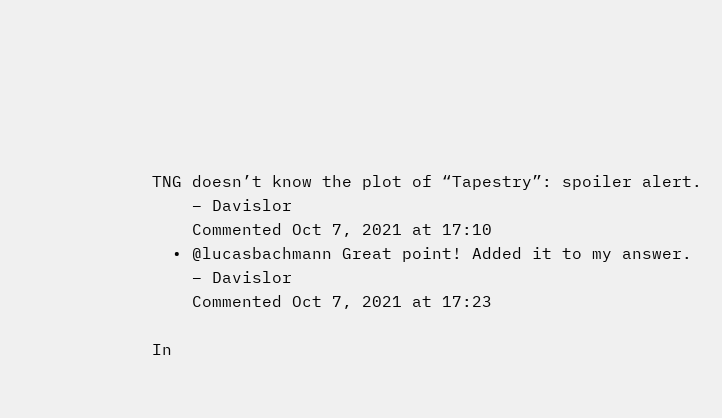TNG doesn’t know the plot of “Tapestry”: spoiler alert.
    – Davislor
    Commented Oct 7, 2021 at 17:10
  • @lucasbachmann Great point! Added it to my answer.
    – Davislor
    Commented Oct 7, 2021 at 17:23

In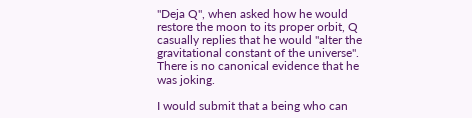"Deja Q", when asked how he would restore the moon to its proper orbit, Q casually replies that he would "alter the gravitational constant of the universe". There is no canonical evidence that he was joking.

I would submit that a being who can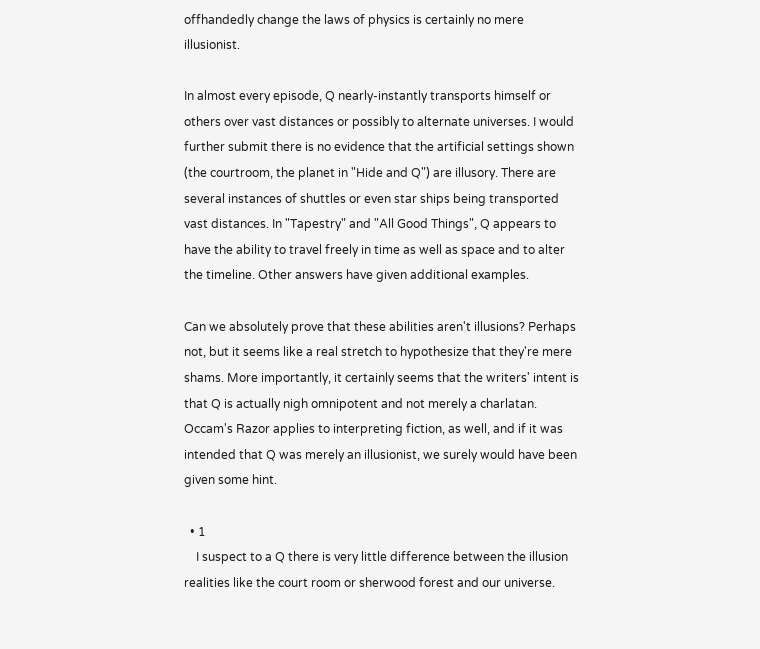offhandedly change the laws of physics is certainly no mere illusionist.

In almost every episode, Q nearly-instantly transports himself or others over vast distances or possibly to alternate universes. I would further submit there is no evidence that the artificial settings shown (the courtroom, the planet in "Hide and Q") are illusory. There are several instances of shuttles or even star ships being transported vast distances. In "Tapestry" and "All Good Things", Q appears to have the ability to travel freely in time as well as space and to alter the timeline. Other answers have given additional examples.

Can we absolutely prove that these abilities aren't illusions? Perhaps not, but it seems like a real stretch to hypothesize that they're mere shams. More importantly, it certainly seems that the writers' intent is that Q is actually nigh omnipotent and not merely a charlatan. Occam's Razor applies to interpreting fiction, as well, and if it was intended that Q was merely an illusionist, we surely would have been given some hint.

  • 1
    I suspect to a Q there is very little difference between the illusion realities like the court room or sherwood forest and our universe.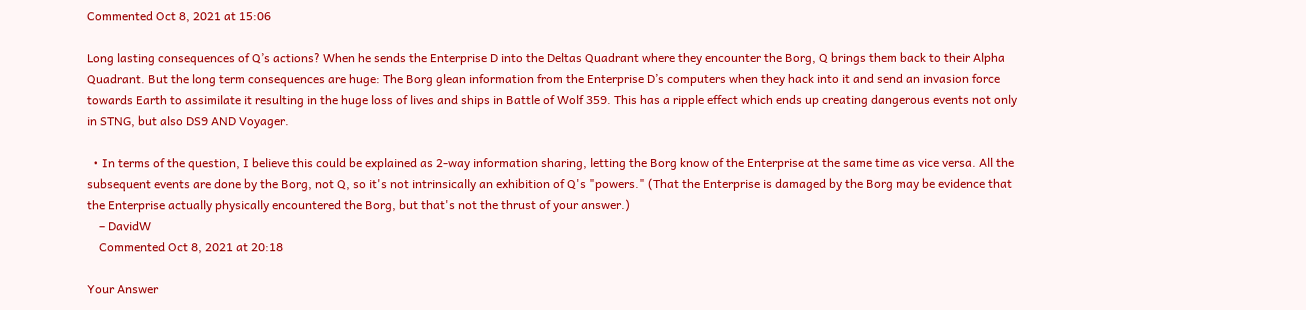Commented Oct 8, 2021 at 15:06

Long lasting consequences of Q’s actions? When he sends the Enterprise D into the Deltas Quadrant where they encounter the Borg, Q brings them back to their Alpha Quadrant. But the long term consequences are huge: The Borg glean information from the Enterprise D’s computers when they hack into it and send an invasion force towards Earth to assimilate it resulting in the huge loss of lives and ships in Battle of Wolf 359. This has a ripple effect which ends up creating dangerous events not only in STNG, but also DS9 AND Voyager.

  • In terms of the question, I believe this could be explained as 2-way information sharing, letting the Borg know of the Enterprise at the same time as vice versa. All the subsequent events are done by the Borg, not Q, so it's not intrinsically an exhibition of Q's "powers." (That the Enterprise is damaged by the Borg may be evidence that the Enterprise actually physically encountered the Borg, but that's not the thrust of your answer.)
    – DavidW
    Commented Oct 8, 2021 at 20:18

Your Answer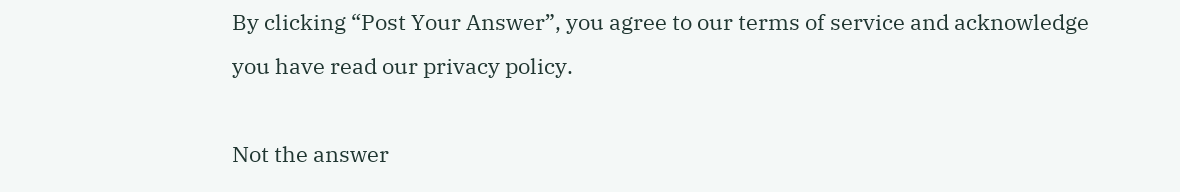By clicking “Post Your Answer”, you agree to our terms of service and acknowledge you have read our privacy policy.

Not the answer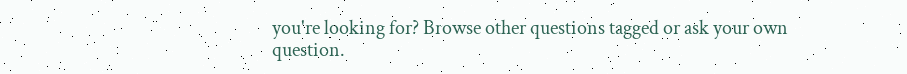you're looking for? Browse other questions tagged or ask your own question.